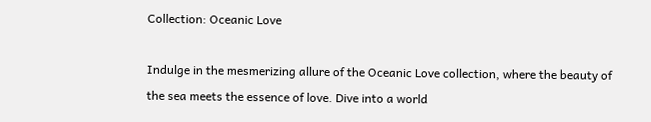Collection: Oceanic Love

Indulge in the mesmerizing allure of the Oceanic Love collection, where the beauty of the sea meets the essence of love. Dive into a world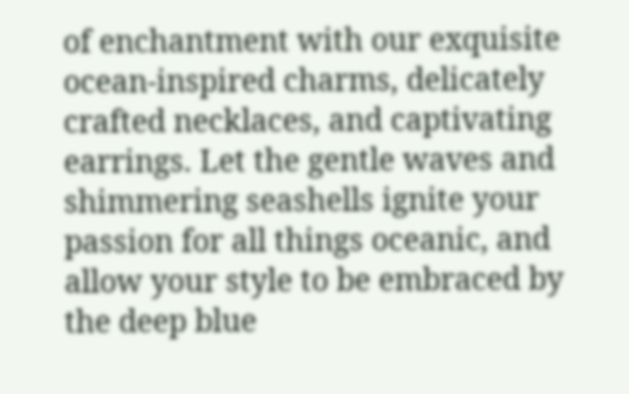of enchantment with our exquisite ocean-inspired charms, delicately crafted necklaces, and captivating earrings. Let the gentle waves and shimmering seashells ignite your passion for all things oceanic, and allow your style to be embraced by the deep blue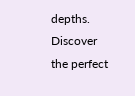depths. Discover the perfect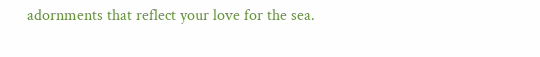adornments that reflect your love for the sea.